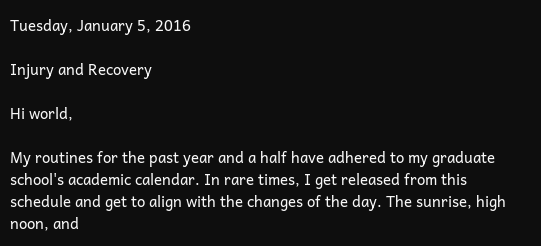Tuesday, January 5, 2016

Injury and Recovery

Hi world,

My routines for the past year and a half have adhered to my graduate school's academic calendar. In rare times, I get released from this schedule and get to align with the changes of the day. The sunrise, high noon, and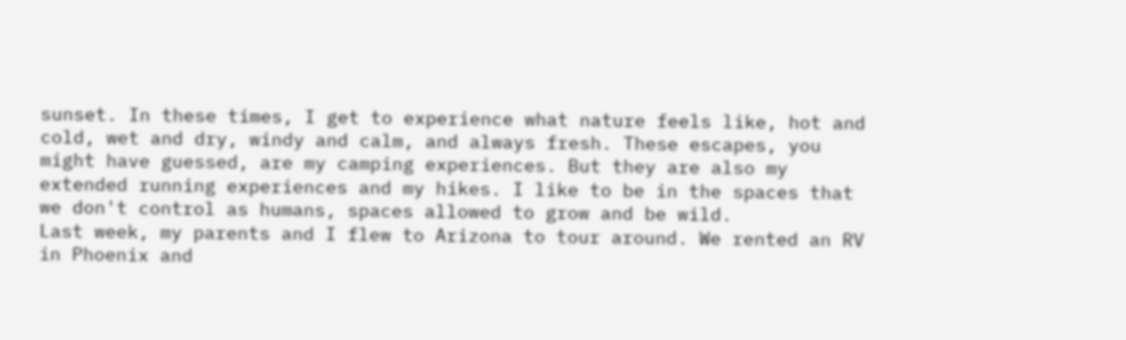sunset. In these times, I get to experience what nature feels like, hot and cold, wet and dry, windy and calm, and always fresh. These escapes, you might have guessed, are my camping experiences. But they are also my extended running experiences and my hikes. I like to be in the spaces that we don't control as humans, spaces allowed to grow and be wild.
Last week, my parents and I flew to Arizona to tour around. We rented an RV in Phoenix and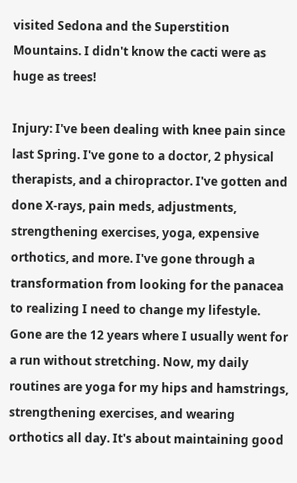visited Sedona and the Superstition Mountains. I didn't know the cacti were as huge as trees!

Injury: I've been dealing with knee pain since last Spring. I've gone to a doctor, 2 physical therapists, and a chiropractor. I've gotten and done X-rays, pain meds, adjustments, strengthening exercises, yoga, expensive orthotics, and more. I've gone through a transformation from looking for the panacea to realizing I need to change my lifestyle. Gone are the 12 years where I usually went for a run without stretching. Now, my daily routines are yoga for my hips and hamstrings, strengthening exercises, and wearing orthotics all day. It's about maintaining good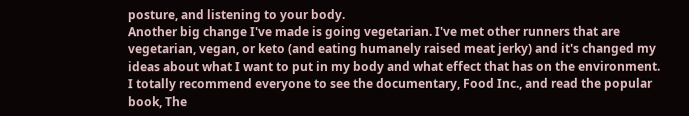posture, and listening to your body.
Another big change I've made is going vegetarian. I've met other runners that are vegetarian, vegan, or keto (and eating humanely raised meat jerky) and it's changed my ideas about what I want to put in my body and what effect that has on the environment. I totally recommend everyone to see the documentary, Food Inc., and read the popular book, The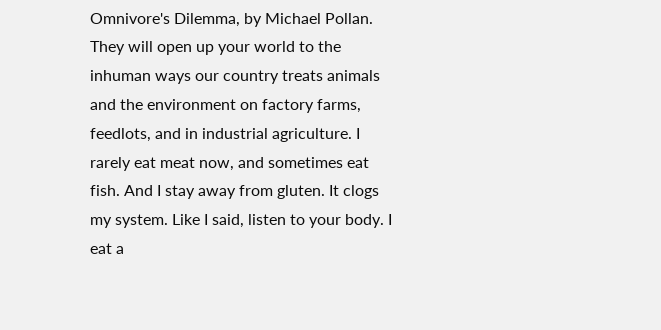Omnivore's Dilemma, by Michael Pollan. They will open up your world to the inhuman ways our country treats animals and the environment on factory farms, feedlots, and in industrial agriculture. I rarely eat meat now, and sometimes eat fish. And I stay away from gluten. It clogs my system. Like I said, listen to your body. I eat a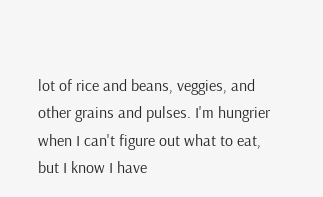lot of rice and beans, veggies, and other grains and pulses. I'm hungrier when I can't figure out what to eat, but I know I have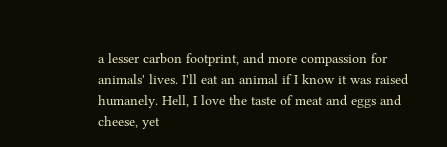a lesser carbon footprint, and more compassion for animals' lives. I'll eat an animal if I know it was raised humanely. Hell, I love the taste of meat and eggs and cheese, yet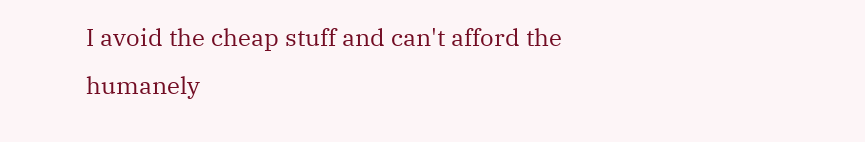I avoid the cheap stuff and can't afford the humanely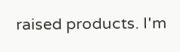raised products. I'm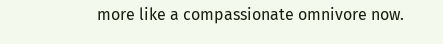more like a compassionate omnivore now.